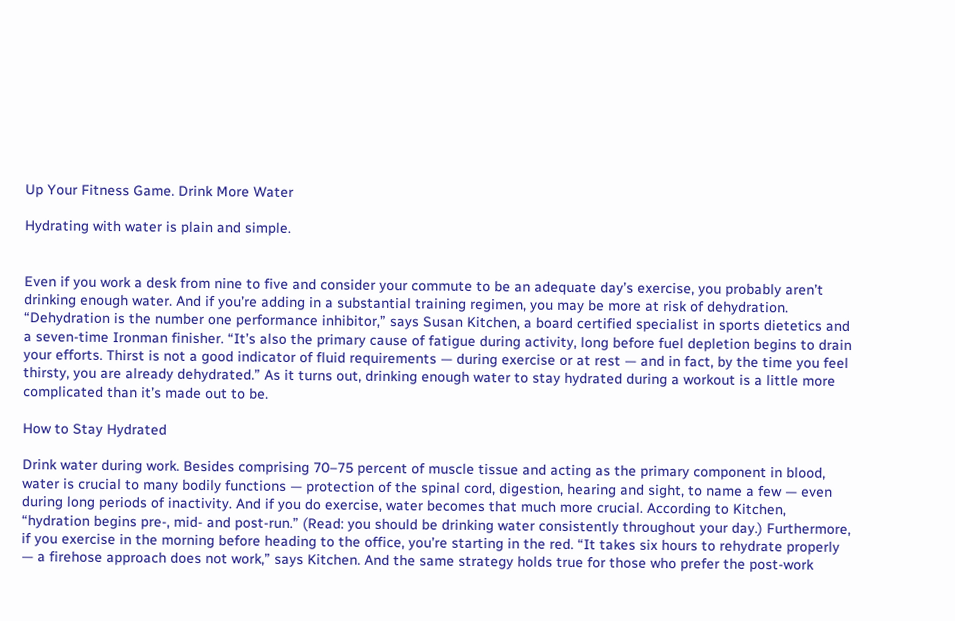Up Your Fitness Game. Drink More Water

Hydrating with water is plain and simple.


Even if you work a desk from nine to five and consider your commute to be an adequate day’s exercise, you probably aren’t drinking enough water. And if you’re adding in a substantial training regimen, you may be more at risk of dehydration. “Dehydration is the number one performance inhibitor,” says Susan Kitchen, a board certified specialist in sports dietetics and a seven-time Ironman finisher. “It’s also the primary cause of fatigue during activity, long before fuel depletion begins to drain your efforts. Thirst is not a good indicator of fluid requirements — during exercise or at rest — and in fact, by the time you feel thirsty, you are already dehydrated.” As it turns out, drinking enough water to stay hydrated during a workout is a little more complicated than it’s made out to be.

How to Stay Hydrated

Drink water during work. Besides comprising 70–75 percent of muscle tissue and acting as the primary component in blood, water is crucial to many bodily functions — protection of the spinal cord, digestion, hearing and sight, to name a few — even during long periods of inactivity. And if you do exercise, water becomes that much more crucial. According to Kitchen, “hydration begins pre-, mid- and post-run.” (Read: you should be drinking water consistently throughout your day.) Furthermore, if you exercise in the morning before heading to the office, you’re starting in the red. “It takes six hours to rehydrate properly — a firehose approach does not work,” says Kitchen. And the same strategy holds true for those who prefer the post-work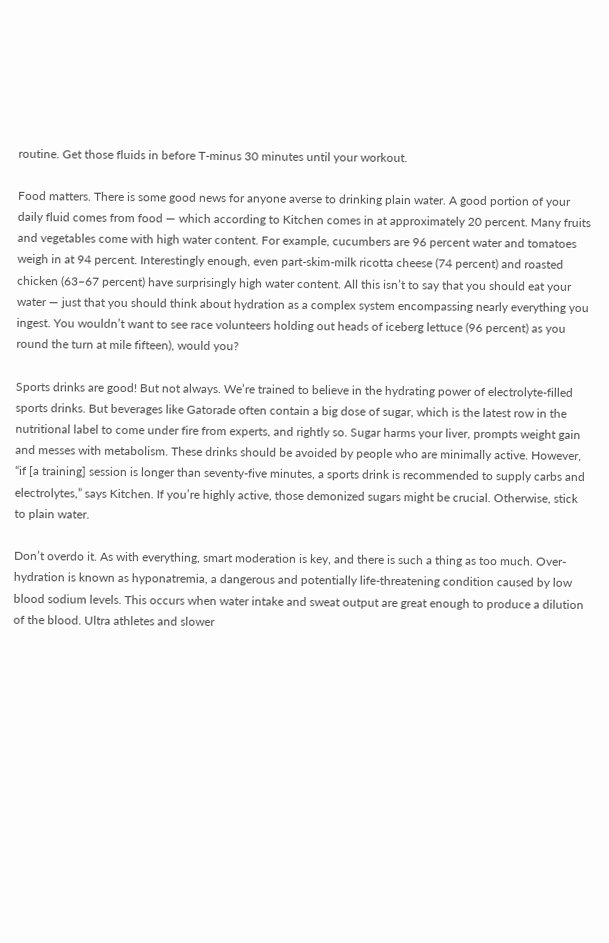routine. Get those fluids in before T-minus 30 minutes until your workout.

Food matters. There is some good news for anyone averse to drinking plain water. A good portion of your daily fluid comes from food — which according to Kitchen comes in at approximately 20 percent. Many fruits and vegetables come with high water content. For example, cucumbers are 96 percent water and tomatoes weigh in at 94 percent. Interestingly enough, even part-skim-milk ricotta cheese (74 percent) and roasted chicken (63–67 percent) have surprisingly high water content. All this isn’t to say that you should eat your water — just that you should think about hydration as a complex system encompassing nearly everything you ingest. You wouldn’t want to see race volunteers holding out heads of iceberg lettuce (96 percent) as you round the turn at mile fifteen), would you?

Sports drinks are good! But not always. We’re trained to believe in the hydrating power of electrolyte-filled sports drinks. But beverages like Gatorade often contain a big dose of sugar, which is the latest row in the nutritional label to come under fire from experts, and rightly so. Sugar harms your liver, prompts weight gain and messes with metabolism. These drinks should be avoided by people who are minimally active. However, “if [a training] session is longer than seventy-five minutes, a sports drink is recommended to supply carbs and electrolytes,” says Kitchen. If you’re highly active, those demonized sugars might be crucial. Otherwise, stick to plain water.

Don’t overdo it. As with everything, smart moderation is key, and there is such a thing as too much. Over-hydration is known as hyponatremia, a dangerous and potentially life-threatening condition caused by low blood sodium levels. This occurs when water intake and sweat output are great enough to produce a dilution of the blood. Ultra athletes and slower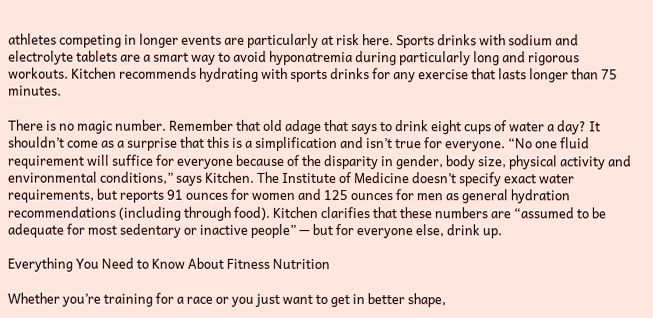athletes competing in longer events are particularly at risk here. Sports drinks with sodium and electrolyte tablets are a smart way to avoid hyponatremia during particularly long and rigorous workouts. Kitchen recommends hydrating with sports drinks for any exercise that lasts longer than 75 minutes.

There is no magic number. Remember that old adage that says to drink eight cups of water a day? It shouldn’t come as a surprise that this is a simplification and isn’t true for everyone. “No one fluid requirement will suffice for everyone because of the disparity in gender, body size, physical activity and environmental conditions,” says Kitchen. The Institute of Medicine doesn’t specify exact water requirements, but reports 91 ounces for women and 125 ounces for men as general hydration recommendations (including through food). Kitchen clarifies that these numbers are “assumed to be adequate for most sedentary or inactive people” — but for everyone else, drink up.

Everything You Need to Know About Fitness Nutrition

Whether you’re training for a race or you just want to get in better shape,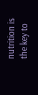nutrition is the key to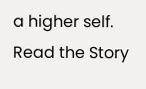a higher self. Read the Story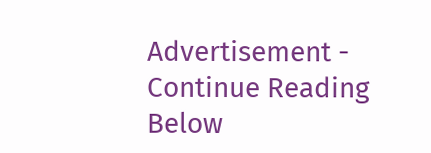Advertisement - Continue Reading Below